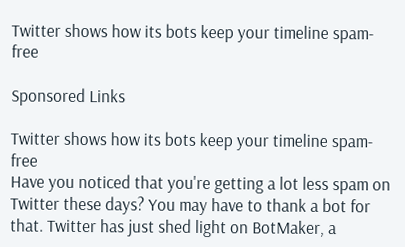Twitter shows how its bots keep your timeline spam-free

Sponsored Links

Twitter shows how its bots keep your timeline spam-free
Have you noticed that you're getting a lot less spam on Twitter these days? You may have to thank a bot for that. Twitter has just shed light on BotMaker, a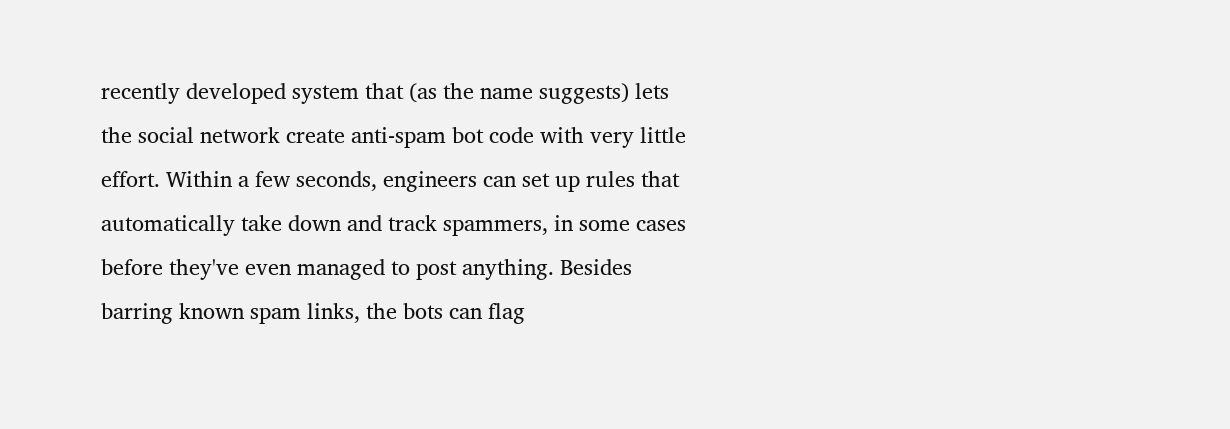recently developed system that (as the name suggests) lets the social network create anti-spam bot code with very little effort. Within a few seconds, engineers can set up rules that automatically take down and track spammers, in some cases before they've even managed to post anything. Besides barring known spam links, the bots can flag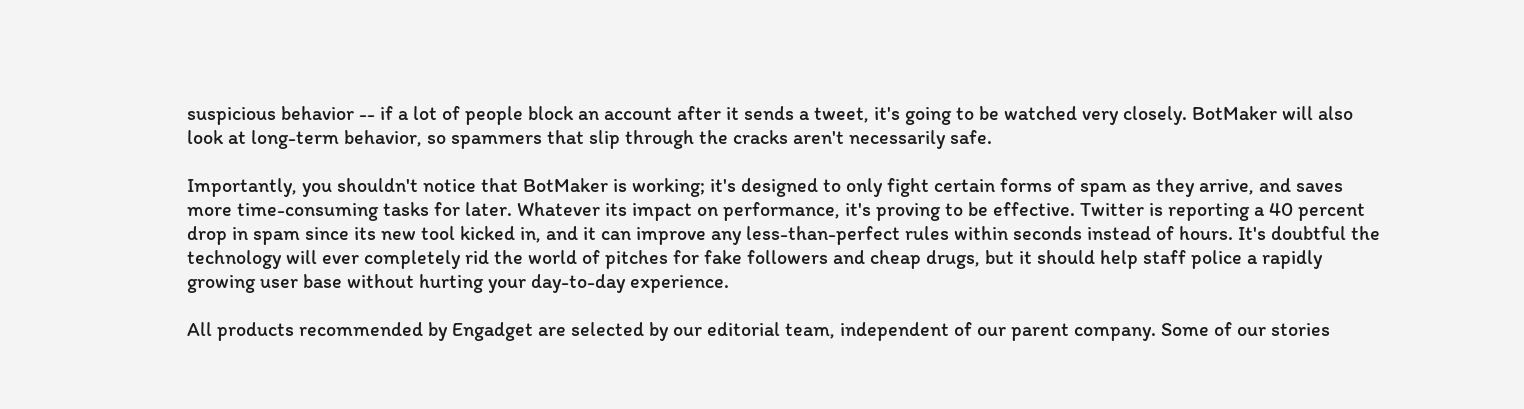suspicious behavior -- if a lot of people block an account after it sends a tweet, it's going to be watched very closely. BotMaker will also look at long-term behavior, so spammers that slip through the cracks aren't necessarily safe.

Importantly, you shouldn't notice that BotMaker is working; it's designed to only fight certain forms of spam as they arrive, and saves more time-consuming tasks for later. Whatever its impact on performance, it's proving to be effective. Twitter is reporting a 40 percent drop in spam since its new tool kicked in, and it can improve any less-than-perfect rules within seconds instead of hours. It's doubtful the technology will ever completely rid the world of pitches for fake followers and cheap drugs, but it should help staff police a rapidly growing user base without hurting your day-to-day experience.

All products recommended by Engadget are selected by our editorial team, independent of our parent company. Some of our stories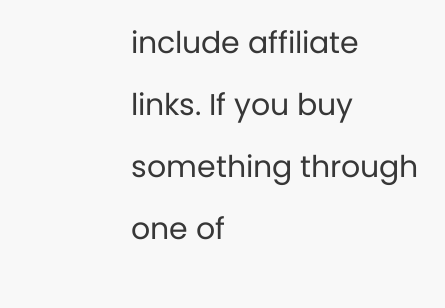include affiliate links. If you buy something through one of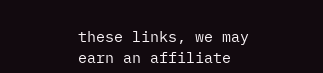these links, we may earn an affiliate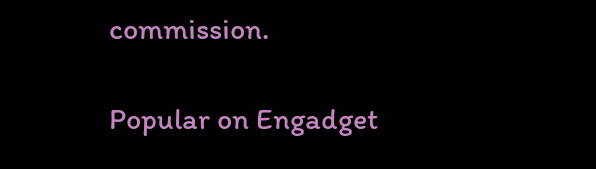commission.

Popular on Engadget